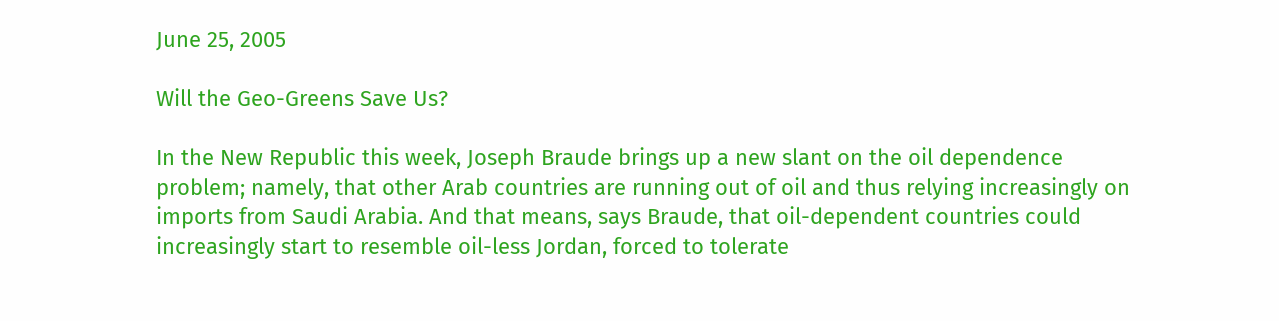June 25, 2005

Will the Geo-Greens Save Us?

In the New Republic this week, Joseph Braude brings up a new slant on the oil dependence problem; namely, that other Arab countries are running out of oil and thus relying increasingly on imports from Saudi Arabia. And that means, says Braude, that oil-dependent countries could increasingly start to resemble oil-less Jordan, forced to tolerate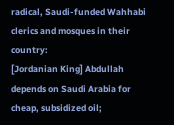radical, Saudi-funded Wahhabi clerics and mosques in their country:
[Jordanian King] Abdullah depends on Saudi Arabia for cheap, subsidized oil;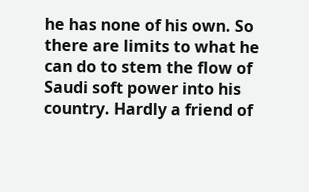he has none of his own. So there are limits to what he can do to stem the flow of Saudi soft power into his country. Hardly a friend of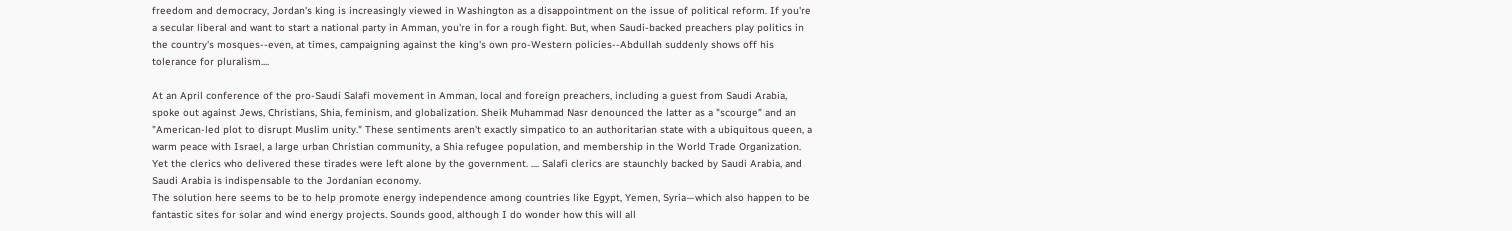freedom and democracy, Jordan's king is increasingly viewed in Washington as a disappointment on the issue of political reform. If you're a secular liberal and want to start a national party in Amman, you're in for a rough fight. But, when Saudi-backed preachers play politics in the country's mosques--even, at times, campaigning against the king's own pro-Western policies--Abdullah suddenly shows off his tolerance for pluralism....

At an April conference of the pro-Saudi Salafi movement in Amman, local and foreign preachers, including a guest from Saudi Arabia, spoke out against Jews, Christians, Shia, feminism, and globalization. Sheik Muhammad Nasr denounced the latter as a "scourge" and an "American-led plot to disrupt Muslim unity." These sentiments aren't exactly simpatico to an authoritarian state with a ubiquitous queen, a warm peace with Israel, a large urban Christian community, a Shia refugee population, and membership in the World Trade Organization. Yet the clerics who delivered these tirades were left alone by the government. .... Salafi clerics are staunchly backed by Saudi Arabia, and Saudi Arabia is indispensable to the Jordanian economy.
The solution here seems to be to help promote energy independence among countries like Egypt, Yemen, Syria—which also happen to be fantastic sites for solar and wind energy projects. Sounds good, although I do wonder how this will all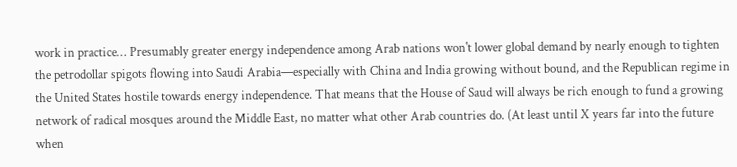work in practice… Presumably greater energy independence among Arab nations won't lower global demand by nearly enough to tighten the petrodollar spigots flowing into Saudi Arabia—especially with China and India growing without bound, and the Republican regime in the United States hostile towards energy independence. That means that the House of Saud will always be rich enough to fund a growing network of radical mosques around the Middle East, no matter what other Arab countries do. (At least until X years far into the future when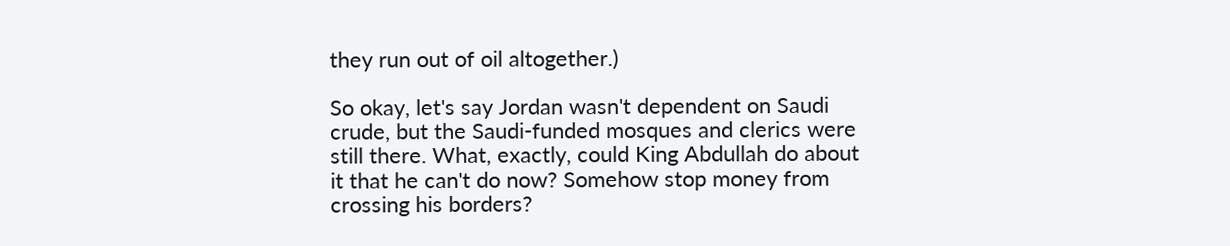they run out of oil altogether.)

So okay, let's say Jordan wasn't dependent on Saudi crude, but the Saudi-funded mosques and clerics were still there. What, exactly, could King Abdullah do about it that he can't do now? Somehow stop money from crossing his borders?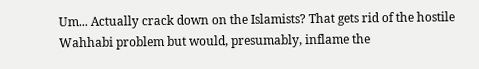Um... Actually crack down on the Islamists? That gets rid of the hostile Wahhabi problem but would, presumably, inflame the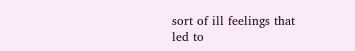sort of ill feelings that led to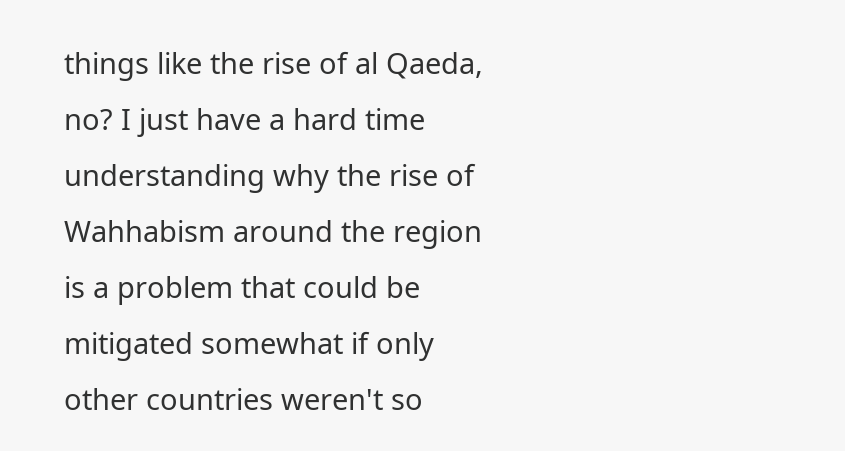things like the rise of al Qaeda, no? I just have a hard time understanding why the rise of Wahhabism around the region is a problem that could be mitigated somewhat if only other countries weren't so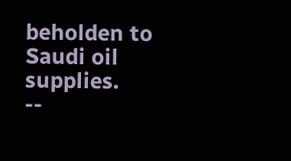beholden to Saudi oil supplies.
--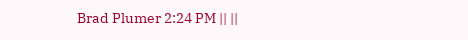Brad Plumer 2:24 PM || ||